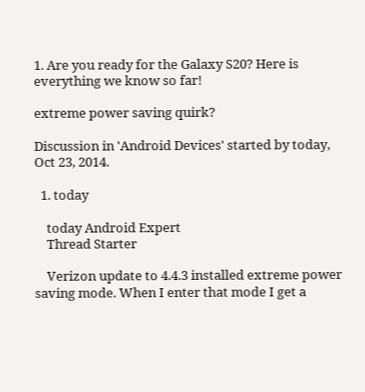1. Are you ready for the Galaxy S20? Here is everything we know so far!

extreme power saving quirk?

Discussion in 'Android Devices' started by today, Oct 23, 2014.

  1. today

    today Android Expert
    Thread Starter

    Verizon update to 4.4.3 installed extreme power saving mode. When I enter that mode I get a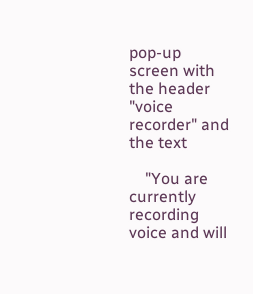pop-up screen with the header "voice recorder" and the text

    "You are currently recording voice and will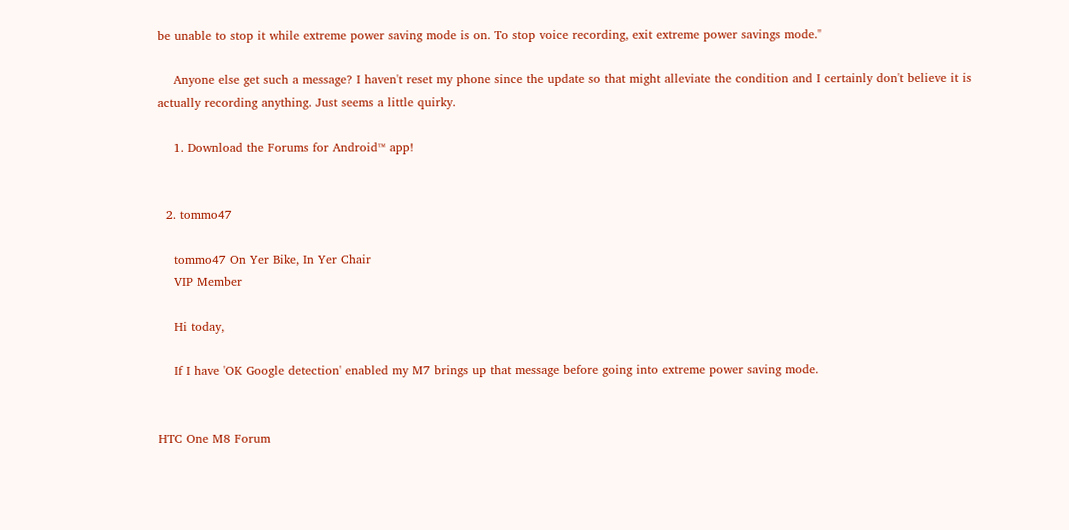be unable to stop it while extreme power saving mode is on. To stop voice recording, exit extreme power savings mode."

    Anyone else get such a message? I haven't reset my phone since the update so that might alleviate the condition and I certainly don't believe it is actually recording anything. Just seems a little quirky.

    1. Download the Forums for Android™ app!


  2. tommo47

    tommo47 On Yer Bike, In Yer Chair
    VIP Member

    Hi today,

    If I have 'OK Google detection' enabled my M7 brings up that message before going into extreme power saving mode.


HTC One M8 Forum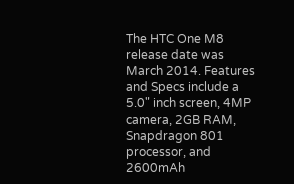The HTC One M8 release date was March 2014. Features and Specs include a 5.0" inch screen, 4MP camera, 2GB RAM, Snapdragon 801 processor, and 2600mAh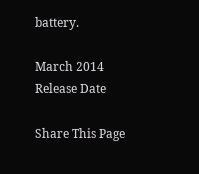battery.

March 2014
Release Date

Share This Page